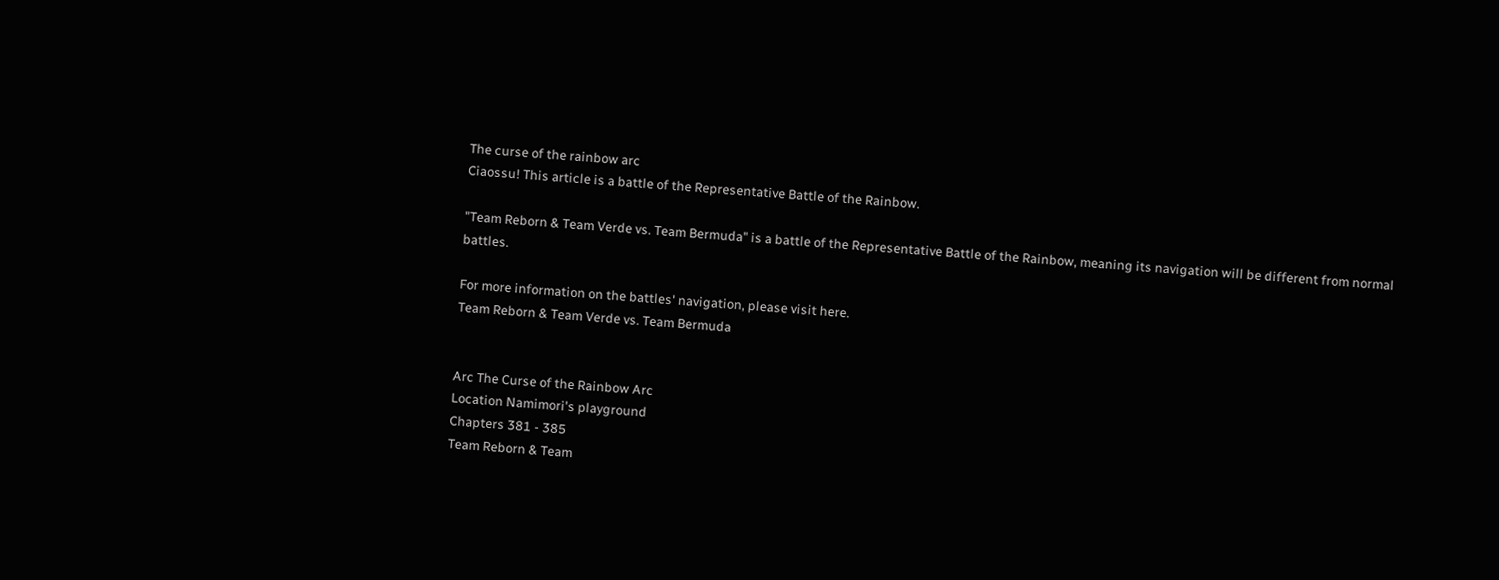The curse of the rainbow arc
Ciaossu! This article is a battle of the Representative Battle of the Rainbow.

"Team Reborn & Team Verde vs. Team Bermuda" is a battle of the Representative Battle of the Rainbow, meaning its navigation will be different from normal battles.

For more information on the battles' navigation, please visit here.
Team Reborn & Team Verde vs. Team Bermuda


Arc The Curse of the Rainbow Arc
Location Namimori's playground
Chapters 381 - 385
Team Reborn & Team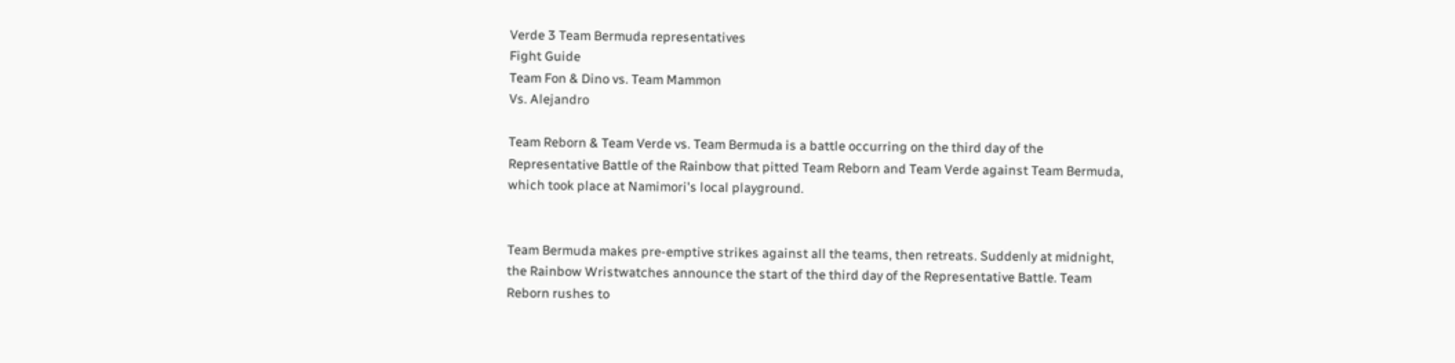Verde 3 Team Bermuda representatives
Fight Guide
Team Fon & Dino vs. Team Mammon
Vs. Alejandro

Team Reborn & Team Verde vs. Team Bermuda is a battle occurring on the third day of the Representative Battle of the Rainbow that pitted Team Reborn and Team Verde against Team Bermuda, which took place at Namimori's local playground.


Team Bermuda makes pre-emptive strikes against all the teams, then retreats. Suddenly at midnight, the Rainbow Wristwatches announce the start of the third day of the Representative Battle. Team Reborn rushes to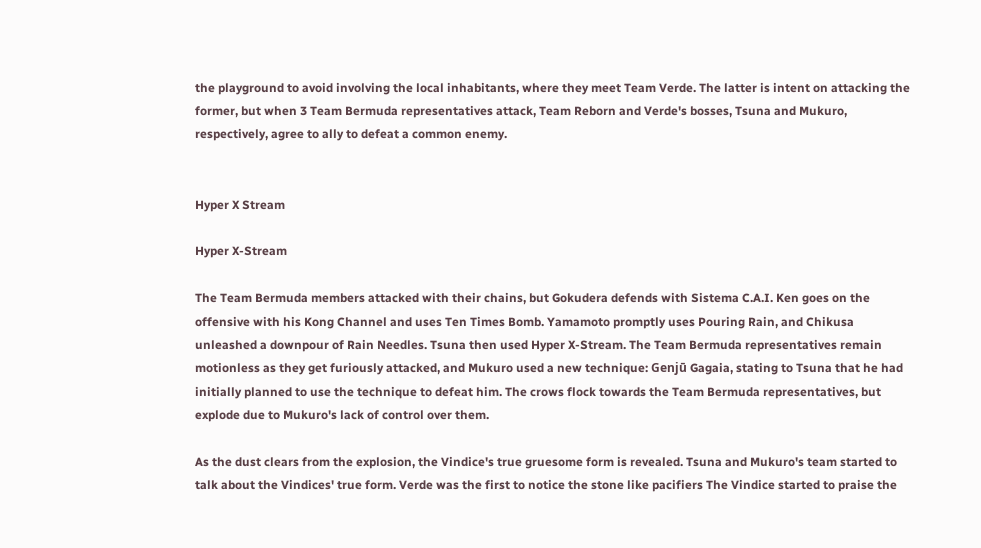the playground to avoid involving the local inhabitants, where they meet Team Verde. The latter is intent on attacking the former, but when 3 Team Bermuda representatives attack, Team Reborn and Verde's bosses, Tsuna and Mukuro, respectively, agree to ally to defeat a common enemy.


Hyper X Stream

Hyper X-Stream

The Team Bermuda members attacked with their chains, but Gokudera defends with Sistema C.A.I. Ken goes on the offensive with his Kong Channel and uses Ten Times Bomb. Yamamoto promptly uses Pouring Rain, and Chikusa unleashed a downpour of Rain Needles. Tsuna then used Hyper X-Stream. The Team Bermuda representatives remain motionless as they get furiously attacked, and Mukuro used a new technique: Genjū Gagaia, stating to Tsuna that he had initially planned to use the technique to defeat him. The crows flock towards the Team Bermuda representatives, but explode due to Mukuro's lack of control over them.

As the dust clears from the explosion, the Vindice's true gruesome form is revealed. Tsuna and Mukuro's team started to talk about the Vindices' true form. Verde was the first to notice the stone like pacifiers The Vindice started to praise the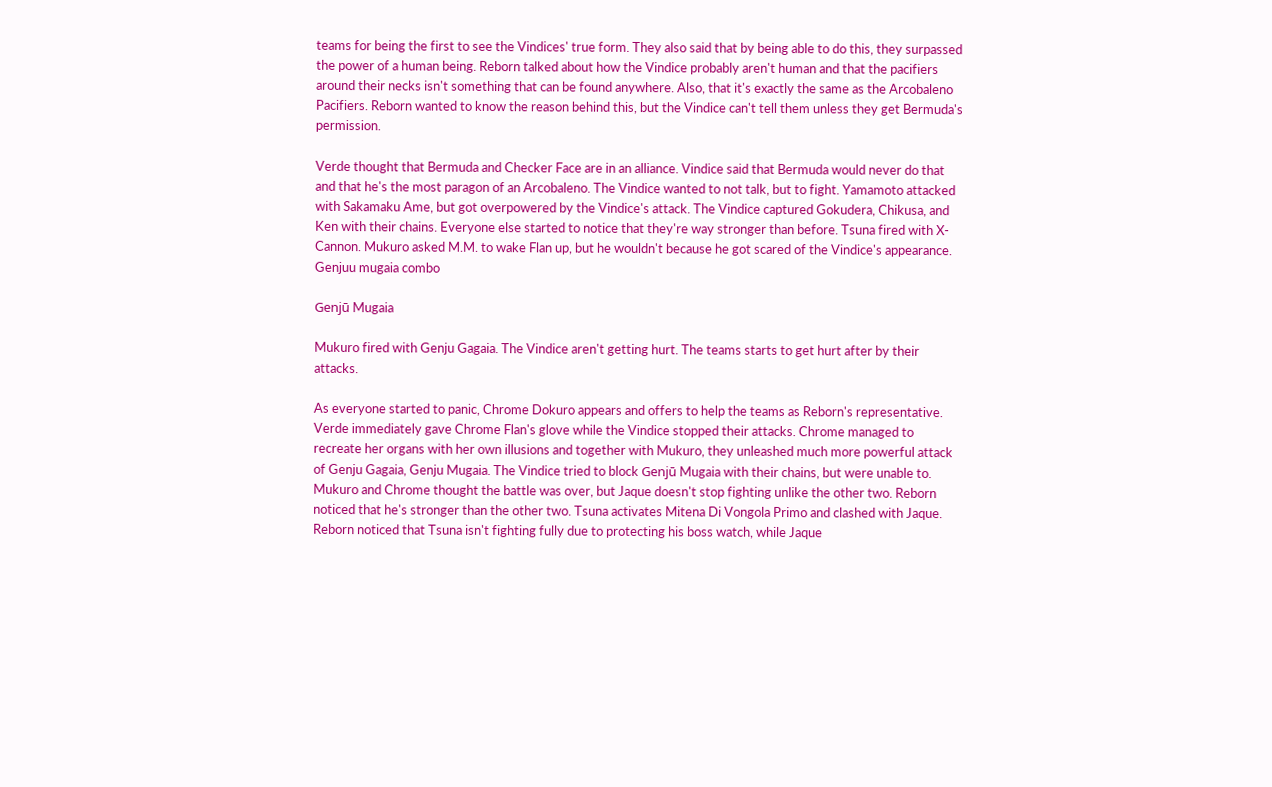teams for being the first to see the Vindices' true form. They also said that by being able to do this, they surpassed the power of a human being. Reborn talked about how the Vindice probably aren't human and that the pacifiers around their necks isn't something that can be found anywhere. Also, that it's exactly the same as the Arcobaleno Pacifiers. Reborn wanted to know the reason behind this, but the Vindice can't tell them unless they get Bermuda's permission.

Verde thought that Bermuda and Checker Face are in an alliance. Vindice said that Bermuda would never do that and that he's the most paragon of an Arcobaleno. The Vindice wanted to not talk, but to fight. Yamamoto attacked with Sakamaku Ame, but got overpowered by the Vindice's attack. The Vindice captured Gokudera, Chikusa, and Ken with their chains. Everyone else started to notice that they're way stronger than before. Tsuna fired with X-Cannon. Mukuro asked M.M. to wake Flan up, but he wouldn't because he got scared of the Vindice's appearance.
Genjuu mugaia combo

Genjū Mugaia

Mukuro fired with Genju Gagaia. The Vindice aren't getting hurt. The teams starts to get hurt after by their attacks.

As everyone started to panic, Chrome Dokuro appears and offers to help the teams as Reborn's representative. Verde immediately gave Chrome Flan's glove while the Vindice stopped their attacks. Chrome managed to recreate her organs with her own illusions and together with Mukuro, they unleashed much more powerful attack of Genju Gagaia, Genju Mugaia. The Vindice tried to block Genjū Mugaia with their chains, but were unable to. Mukuro and Chrome thought the battle was over, but Jaque doesn't stop fighting unlike the other two. Reborn noticed that he's stronger than the other two. Tsuna activates Mitena Di Vongola Primo and clashed with Jaque. Reborn noticed that Tsuna isn't fighting fully due to protecting his boss watch, while Jaque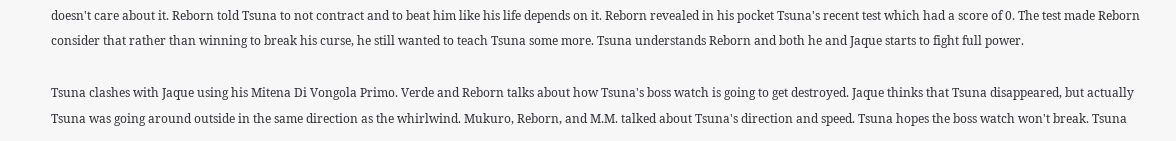doesn't care about it. Reborn told Tsuna to not contract and to beat him like his life depends on it. Reborn revealed in his pocket Tsuna's recent test which had a score of 0. The test made Reborn consider that rather than winning to break his curse, he still wanted to teach Tsuna some more. Tsuna understands Reborn and both he and Jaque starts to fight full power.

Tsuna clashes with Jaque using his Mitena Di Vongola Primo. Verde and Reborn talks about how Tsuna's boss watch is going to get destroyed. Jaque thinks that Tsuna disappeared, but actually Tsuna was going around outside in the same direction as the whirlwind. Mukuro, Reborn, and M.M. talked about Tsuna's direction and speed. Tsuna hopes the boss watch won't break. Tsuna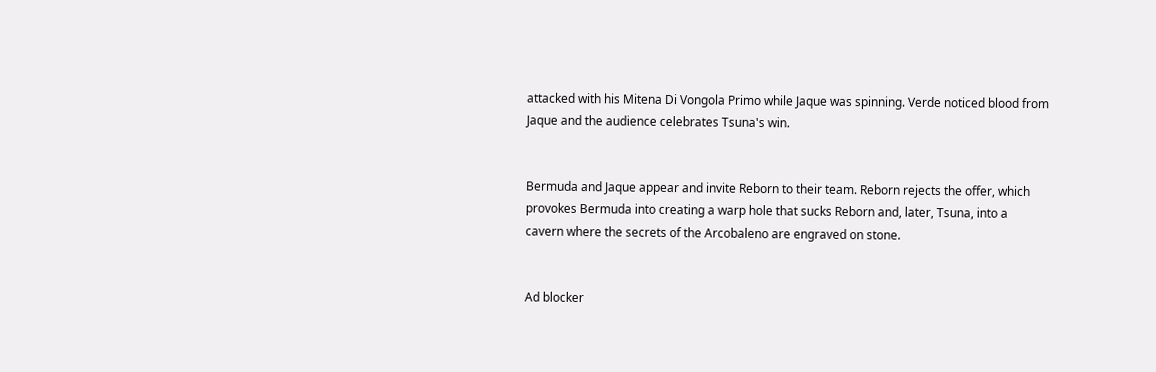attacked with his Mitena Di Vongola Primo while Jaque was spinning. Verde noticed blood from Jaque and the audience celebrates Tsuna's win.


Bermuda and Jaque appear and invite Reborn to their team. Reborn rejects the offer, which provokes Bermuda into creating a warp hole that sucks Reborn and, later, Tsuna, into a cavern where the secrets of the Arcobaleno are engraved on stone.


Ad blocker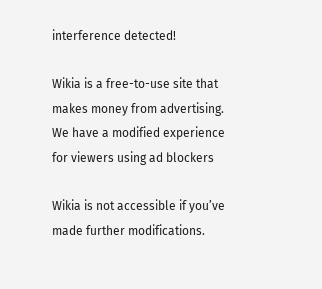interference detected!

Wikia is a free-to-use site that makes money from advertising. We have a modified experience for viewers using ad blockers

Wikia is not accessible if you’ve made further modifications.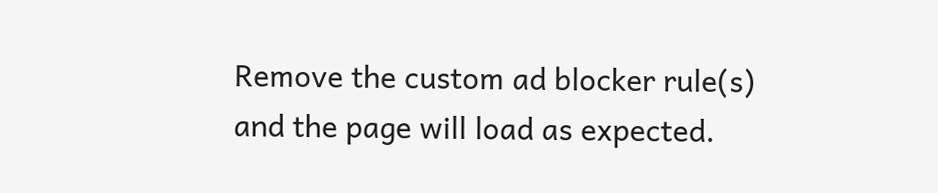Remove the custom ad blocker rule(s) and the page will load as expected.